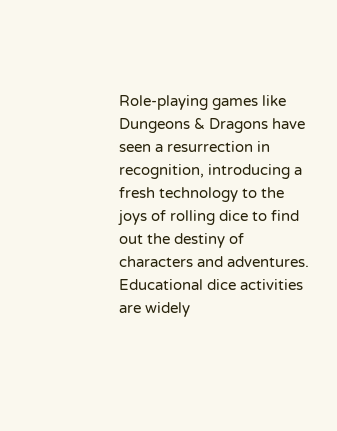Role-playing games like Dungeons & Dragons have seen a resurrection in recognition, introducing a fresh technology to the joys of rolling dice to find out the destiny of characters and adventures. Educational dice activities are widely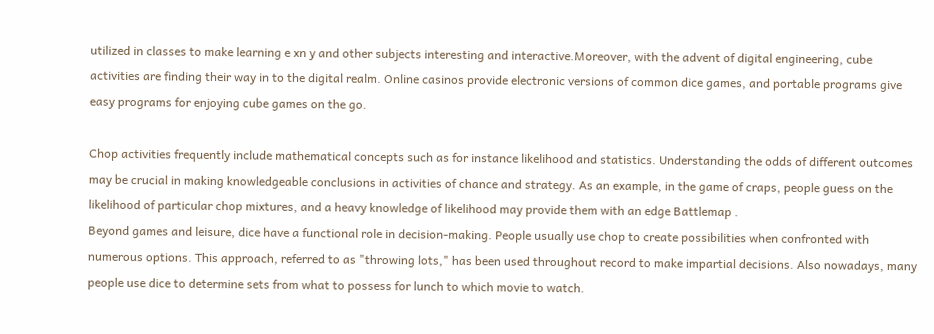utilized in classes to make learning e xn y and other subjects interesting and interactive.Moreover, with the advent of digital engineering, cube activities are finding their way in to the digital realm. Online casinos provide electronic versions of common dice games, and portable programs give easy programs for enjoying cube games on the go.

Chop activities frequently include mathematical concepts such as for instance likelihood and statistics. Understanding the odds of different outcomes may be crucial in making knowledgeable conclusions in activities of chance and strategy. As an example, in the game of craps, people guess on the likelihood of particular chop mixtures, and a heavy knowledge of likelihood may provide them with an edge Battlemap .
Beyond games and leisure, dice have a functional role in decision-making. People usually use chop to create possibilities when confronted with numerous options. This approach, referred to as "throwing lots," has been used throughout record to make impartial decisions. Also nowadays, many people use dice to determine sets from what to possess for lunch to which movie to watch.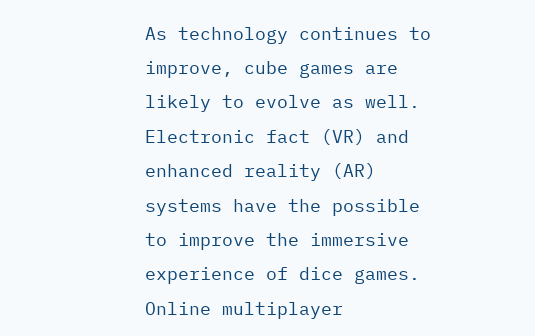As technology continues to improve, cube games are likely to evolve as well. Electronic fact (VR) and enhanced reality (AR) systems have the possible to improve the immersive experience of dice games. Online multiplayer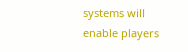systems will enable players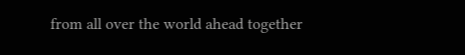from all over the world ahead together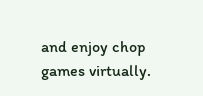and enjoy chop games virtually.